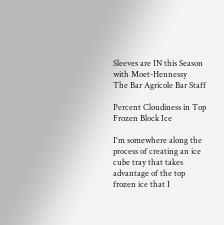Sleeves are IN this Season with Moet-Hennessy
The Bar Agricole Bar Staff

Percent Cloudiness in Top Frozen Block Ice

I'm somewhere along the process of creating an ice cube tray that takes advantage of the top frozen ice that I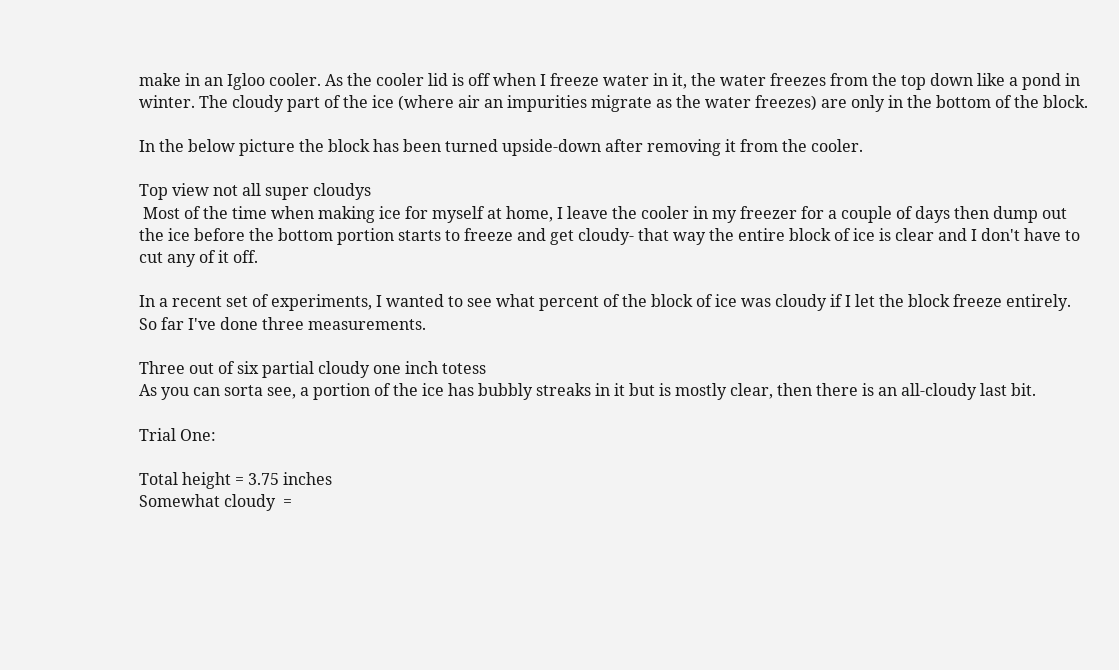make in an Igloo cooler. As the cooler lid is off when I freeze water in it, the water freezes from the top down like a pond in winter. The cloudy part of the ice (where air an impurities migrate as the water freezes) are only in the bottom of the block.

In the below picture the block has been turned upside-down after removing it from the cooler.

Top view not all super cloudys
 Most of the time when making ice for myself at home, I leave the cooler in my freezer for a couple of days then dump out the ice before the bottom portion starts to freeze and get cloudy- that way the entire block of ice is clear and I don't have to cut any of it off.

In a recent set of experiments, I wanted to see what percent of the block of ice was cloudy if I let the block freeze entirely. So far I've done three measurements.

Three out of six partial cloudy one inch totess
As you can sorta see, a portion of the ice has bubbly streaks in it but is mostly clear, then there is an all-cloudy last bit.

Trial One:

Total height = 3.75 inches
Somewhat cloudy  =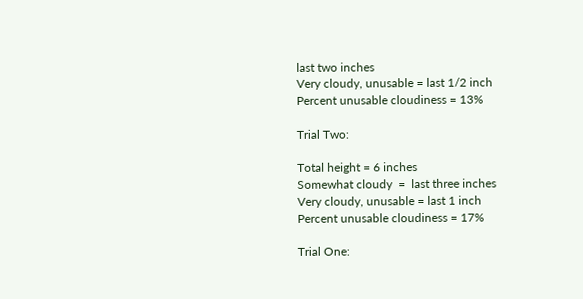last two inches
Very cloudy, unusable = last 1/2 inch
Percent unusable cloudiness = 13%

Trial Two:

Total height = 6 inches
Somewhat cloudy  =  last three inches
Very cloudy, unusable = last 1 inch
Percent unusable cloudiness = 17%

Trial One: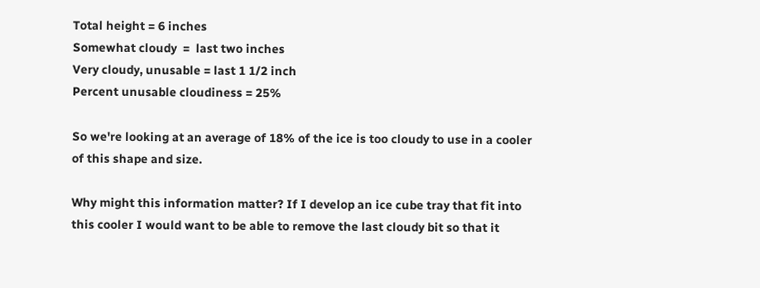Total height = 6 inches
Somewhat cloudy  =  last two inches
Very cloudy, unusable = last 1 1/2 inch
Percent unusable cloudiness = 25%

So we're looking at an average of 18% of the ice is too cloudy to use in a cooler of this shape and size.

Why might this information matter? If I develop an ice cube tray that fit into this cooler I would want to be able to remove the last cloudy bit so that it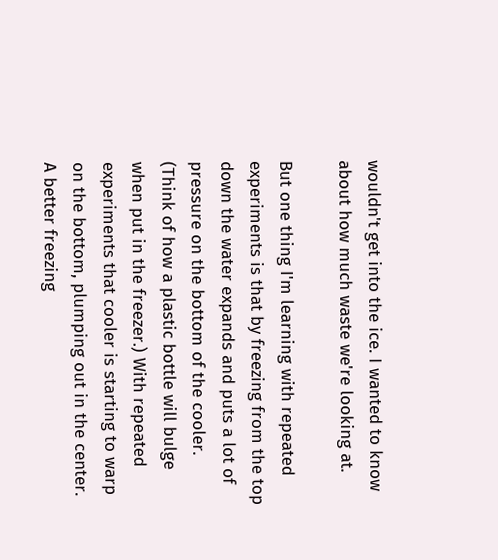wouldn't get into the ice. I wanted to know about how much waste we're looking at.

But one thing I'm learning with repeated experiments is that by freezing from the top down the water expands and puts a lot of pressure on the bottom of the cooler. (Think of how a plastic bottle will bulge when put in the freezer.) With repeated experiments that cooler is starting to warp on the bottom, plumping out in the center. A better freezing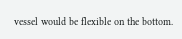vessel would be flexible on the bottom.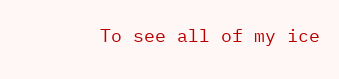To see all of my ice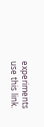experiments use this link.